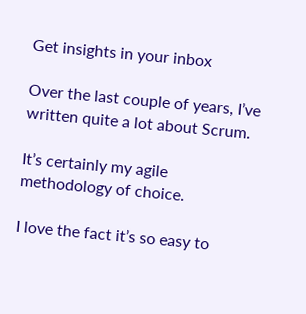Get insights in your inbox

Over the last couple of years, I’ve written quite a lot about Scrum.

It’s certainly my agile methodology of choice.

I love the fact it’s so easy to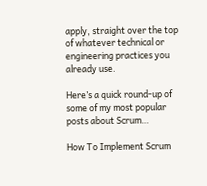apply, straight over the top of whatever technical or engineering practices you already use.

Here’s a quick round-up of some of my most popular posts about Scrum…

How To Implement Scrum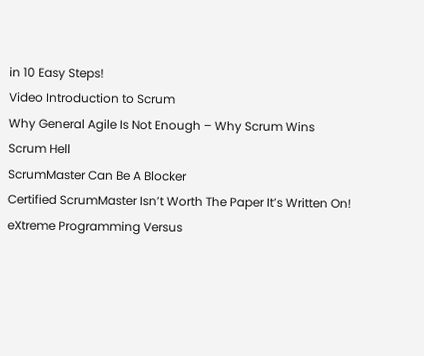in 10 Easy Steps!
Video Introduction to Scrum
Why General Agile Is Not Enough – Why Scrum Wins
Scrum Hell
ScrumMaster Can Be A Blocker
Certified ScrumMaster Isn’t Worth The Paper It’s Written On!
eXtreme Programming Versus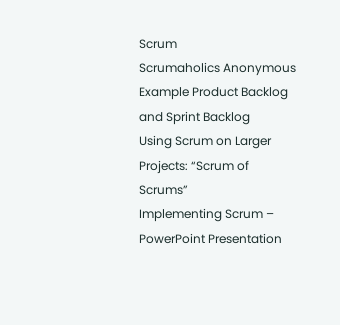Scrum
Scrumaholics Anonymous
Example Product Backlog and Sprint Backlog
Using Scrum on Larger Projects: “Scrum of Scrums”
Implementing Scrum – PowerPoint Presentation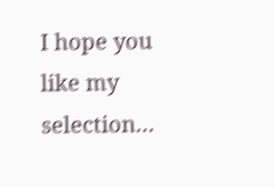I hope you like my selection…